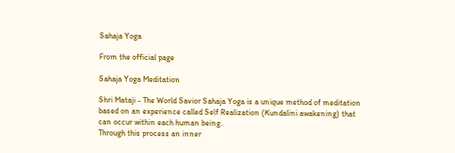Sahaja Yoga

From the official page

Sahaja Yoga Meditation

Shri Mataji - The World Savior Sahaja Yoga is a unique method of meditation based on an experience called Self Realization (Kundalini awakening) that can occur within each human being.
Through this process an inner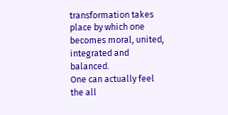transformation takes place by which one becomes moral, united, integrated and balanced.
One can actually feel the all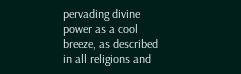pervading divine power as a cool breeze, as described in all religions and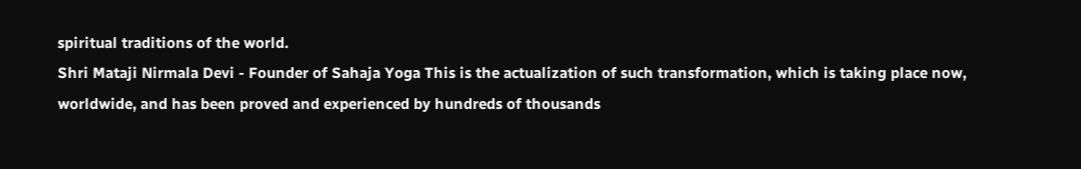spiritual traditions of the world.
Shri Mataji Nirmala Devi - Founder of Sahaja Yoga This is the actualization of such transformation, which is taking place now, worldwide, and has been proved and experienced by hundreds of thousands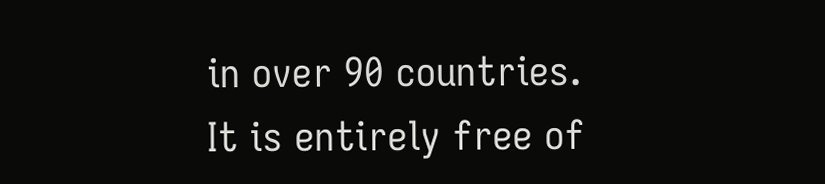in over 90 countries.
It is entirely free of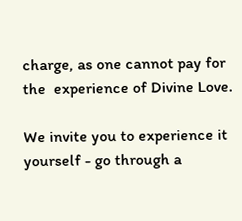charge, as one cannot pay for the  experience of Divine Love.

We invite you to experience it yourself - go through a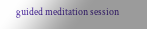guided meditation session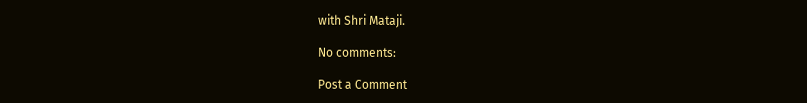with Shri Mataji.

No comments:

Post a Comment